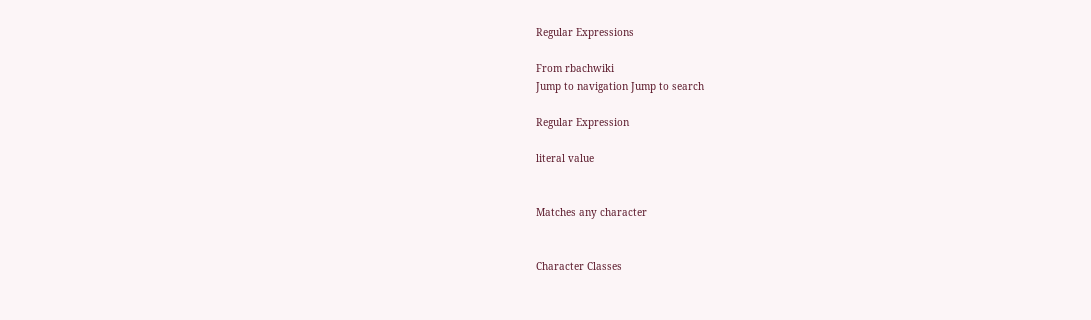Regular Expressions

From rbachwiki
Jump to navigation Jump to search

Regular Expression

literal value


Matches any character


Character Classes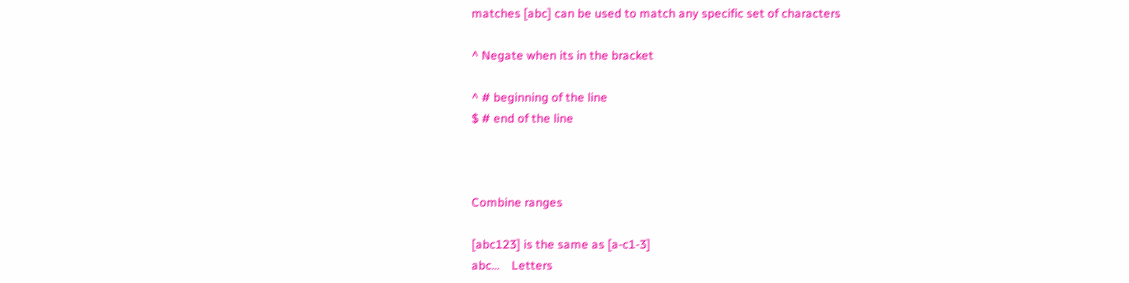matches [abc] can be used to match any specific set of characters

^ Negate when its in the bracket

^ # beginning of the line
$ # end of the line



Combine ranges

[abc123] is the same as [a-c1-3]
abc…    Letters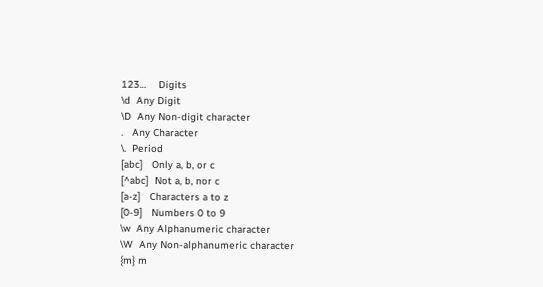123…    Digits
\d  Any Digit
\D  Any Non-digit character
.   Any Character
\.  Period
[abc]   Only a, b, or c
[^abc]  Not a, b, nor c
[a-z]   Characters a to z
[0-9]   Numbers 0 to 9
\w  Any Alphanumeric character
\W  Any Non-alphanumeric character
{m} m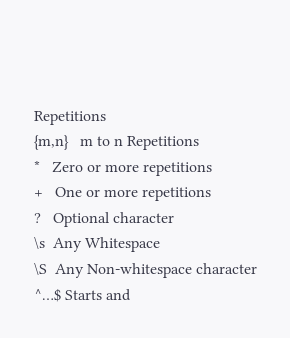Repetitions
{m,n}   m to n Repetitions
*   Zero or more repetitions
+   One or more repetitions
?   Optional character
\s  Any Whitespace
\S  Any Non-whitespace character
^…$ Starts and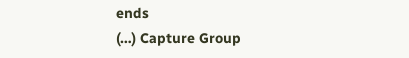ends
(…) Capture Group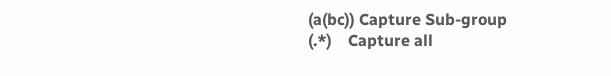(a(bc)) Capture Sub-group
(.*)    Capture all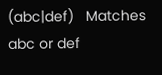(abc|def)   Matches abc or def